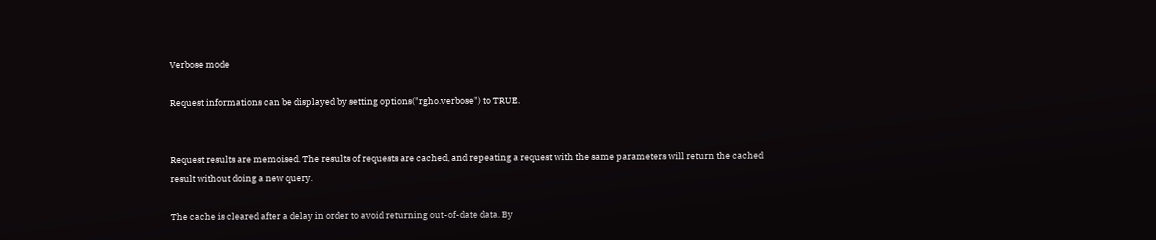Verbose mode

Request informations can be displayed by setting options("rgho.verbose") to TRUE.


Request results are memoised. The results of requests are cached, and repeating a request with the same parameters will return the cached result without doing a new query.

The cache is cleared after a delay in order to avoid returning out-of-date data. By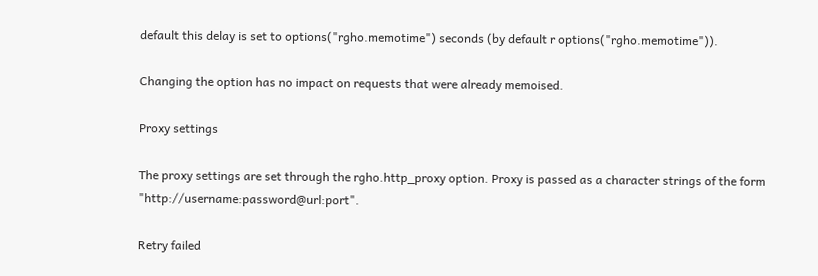default this delay is set to options("rgho.memotime") seconds (by default r options("rgho.memotime")).

Changing the option has no impact on requests that were already memoised.

Proxy settings

The proxy settings are set through the rgho.http_proxy option. Proxy is passed as a character strings of the form "http://username:password@url:port".

Retry failed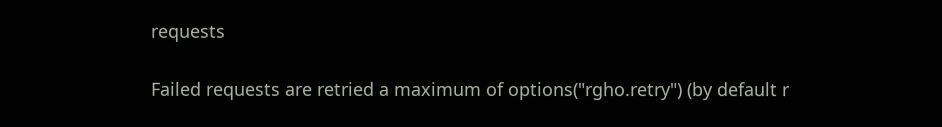requests

Failed requests are retried a maximum of options("rgho.retry") (by default r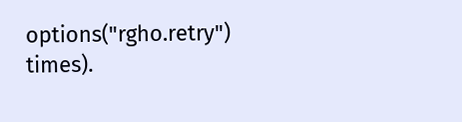options("rgho.retry") times).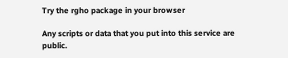Try the rgho package in your browser

Any scripts or data that you put into this service are public.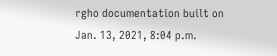rgho documentation built on Jan. 13, 2021, 8:04 p.m.